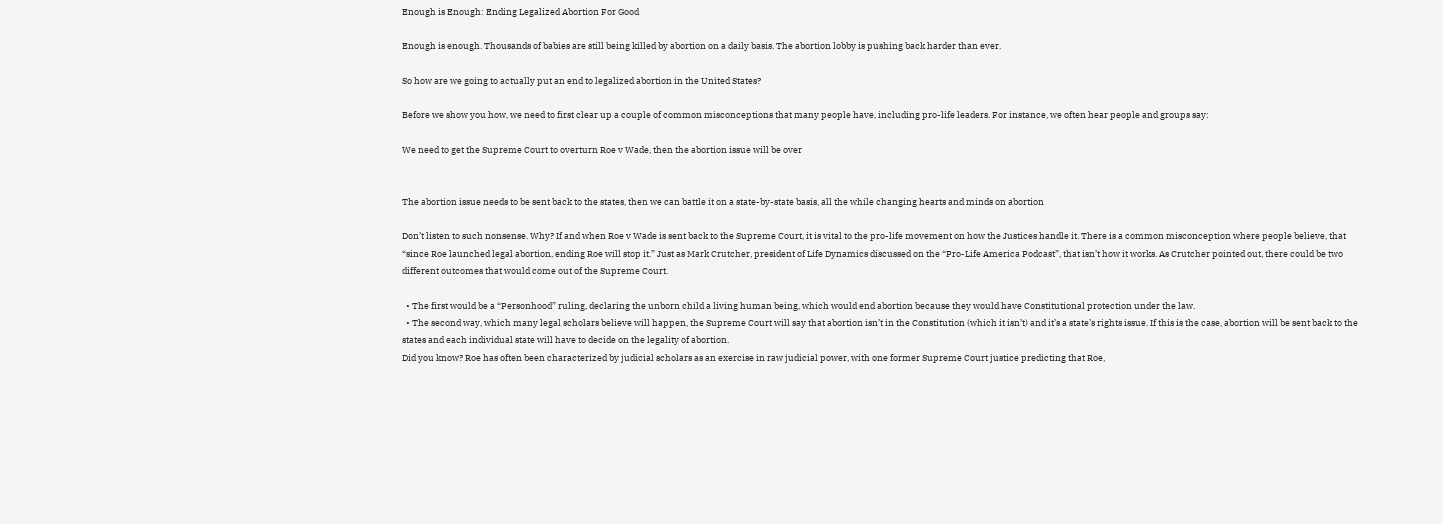Enough is Enough: Ending Legalized Abortion For Good

Enough is enough. Thousands of babies are still being killed by abortion on a daily basis. The abortion lobby is pushing back harder than ever.

So how are we going to actually put an end to legalized abortion in the United States?

Before we show you how, we need to first clear up a couple of common misconceptions that many people have, including pro-life leaders. For instance, we often hear people and groups say:

We need to get the Supreme Court to overturn Roe v Wade, then the abortion issue will be over


The abortion issue needs to be sent back to the states, then we can battle it on a state-by-state basis, all the while changing hearts and minds on abortion

Don’t listen to such nonsense. Why? If and when Roe v Wade is sent back to the Supreme Court, it is vital to the pro-life movement on how the Justices handle it. There is a common misconception where people believe, that “since Roe launched legal abortion, ending Roe will stop it.” Just as Mark Crutcher, president of Life Dynamics discussed on the “Pro-Life America Podcast”, that isn’t how it works. As Crutcher pointed out, there could be two different outcomes that would come out of the Supreme Court.

  • The first would be a “Personhood” ruling, declaring the unborn child a living human being, which would end abortion because they would have Constitutional protection under the law.
  • The second way, which many legal scholars believe will happen, the Supreme Court will say that abortion isn’t in the Constitution (which it isn’t) and it’s a state’s rights issue. If this is the case, abortion will be sent back to the states and each individual state will have to decide on the legality of abortion.
Did you know? Roe has often been characterized by judicial scholars as an exercise in raw judicial power, with one former Supreme Court justice predicting that Roe,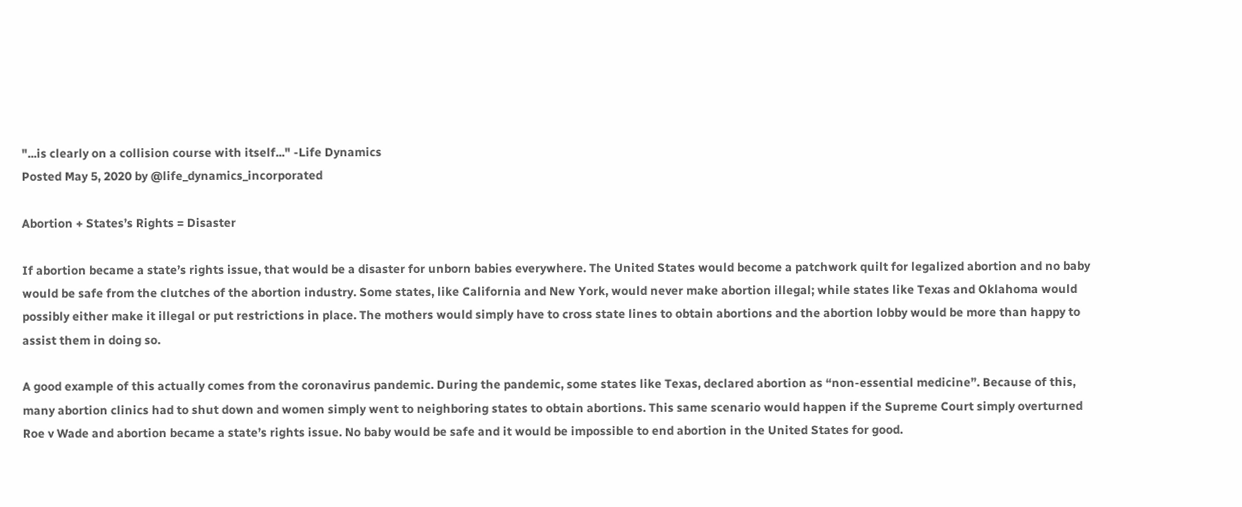"...is clearly on a collision course with itself..." -Life Dynamics
Posted May 5, 2020 by @life_dynamics_incorporated

Abortion + States’s Rights = Disaster

If abortion became a state’s rights issue, that would be a disaster for unborn babies everywhere. The United States would become a patchwork quilt for legalized abortion and no baby would be safe from the clutches of the abortion industry. Some states, like California and New York, would never make abortion illegal; while states like Texas and Oklahoma would possibly either make it illegal or put restrictions in place. The mothers would simply have to cross state lines to obtain abortions and the abortion lobby would be more than happy to assist them in doing so.

A good example of this actually comes from the coronavirus pandemic. During the pandemic, some states like Texas, declared abortion as “non-essential medicine”. Because of this, many abortion clinics had to shut down and women simply went to neighboring states to obtain abortions. This same scenario would happen if the Supreme Court simply overturned Roe v Wade and abortion became a state’s rights issue. No baby would be safe and it would be impossible to end abortion in the United States for good.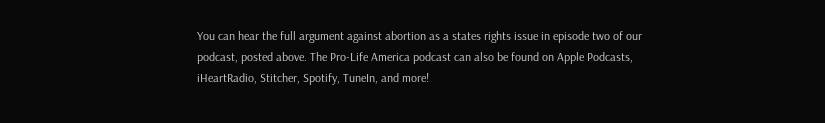You can hear the full argument against abortion as a states rights issue in episode two of our podcast, posted above. The Pro-Life America podcast can also be found on Apple Podcasts, iHeartRadio, Stitcher, Spotify, TuneIn, and more!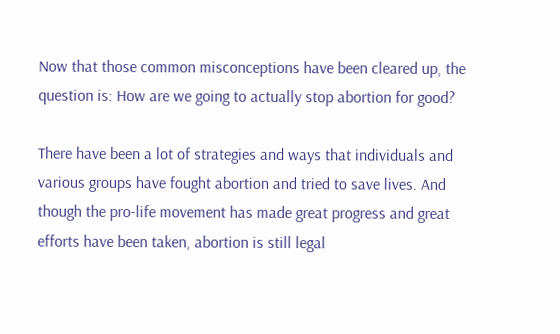Now that those common misconceptions have been cleared up, the question is: How are we going to actually stop abortion for good?

There have been a lot of strategies and ways that individuals and various groups have fought abortion and tried to save lives. And though the pro-life movement has made great progress and great efforts have been taken, abortion is still legal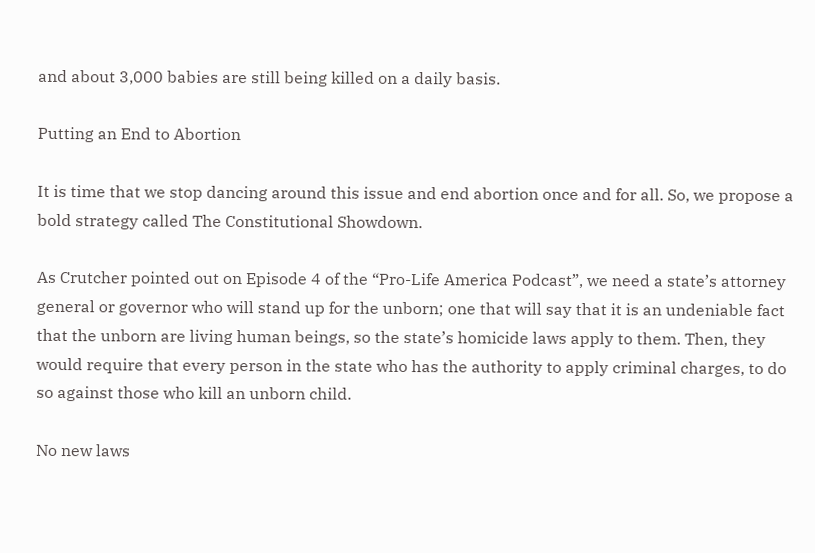and about 3,000 babies are still being killed on a daily basis.

Putting an End to Abortion

It is time that we stop dancing around this issue and end abortion once and for all. So, we propose a bold strategy called The Constitutional Showdown.

As Crutcher pointed out on Episode 4 of the “Pro-Life America Podcast”, we need a state’s attorney general or governor who will stand up for the unborn; one that will say that it is an undeniable fact that the unborn are living human beings, so the state’s homicide laws apply to them. Then, they would require that every person in the state who has the authority to apply criminal charges, to do so against those who kill an unborn child.

No new laws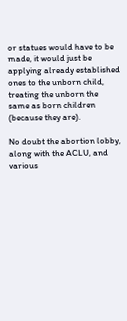or statues would have to be made, it would just be applying already established ones to the unborn child, treating the unborn the same as born children (because they are).

No doubt the abortion lobby, along with the ACLU, and various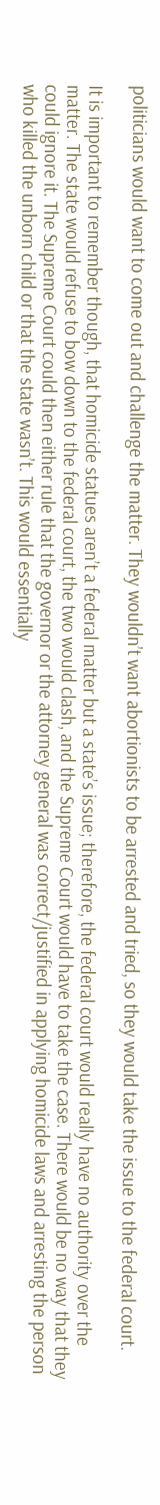politicians would want to come out and challenge the matter. They wouldn’t want abortionists to be arrested and tried, so they would take the issue to the federal court.

It is important to remember though, that homicide statues aren’t a federal matter but a state’s issue; therefore, the federal court would really have no authority over the matter. The state would refuse to bow down to the federal court, the two would clash, and the Supreme Court would have to take the case. There would be no way that they could ignore it. The Supreme Court could then either rule that the governor or the attorney general was correct/justified in applying homicide laws and arresting the person who killed the unborn child or that the state wasn’t. This would essentially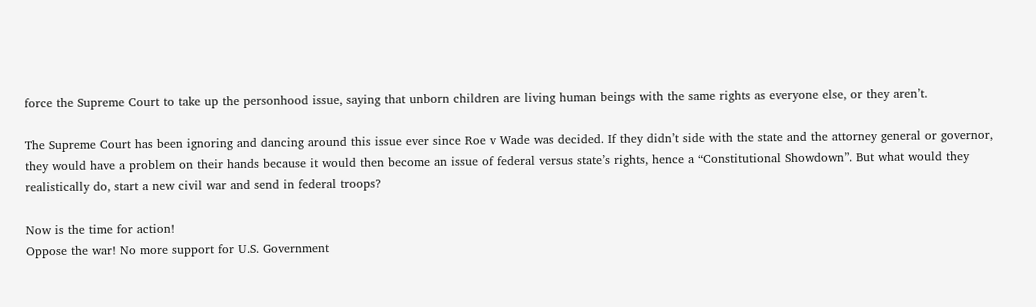force the Supreme Court to take up the personhood issue, saying that unborn children are living human beings with the same rights as everyone else, or they aren’t.

The Supreme Court has been ignoring and dancing around this issue ever since Roe v Wade was decided. If they didn’t side with the state and the attorney general or governor, they would have a problem on their hands because it would then become an issue of federal versus state’s rights, hence a “Constitutional Showdown”. But what would they realistically do, start a new civil war and send in federal troops?

Now is the time for action!
Oppose the war! No more support for U.S. Government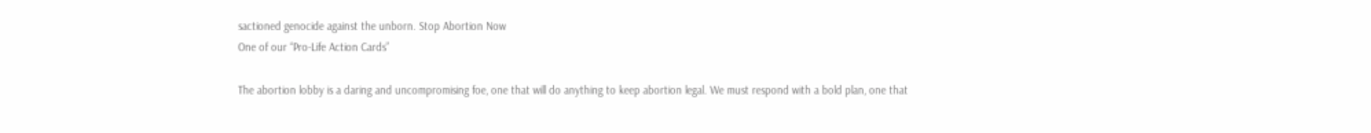sactioned genocide against the unborn. Stop Abortion Now
One of our “Pro-Life Action Cards”

The abortion lobby is a daring and uncompromising foe, one that will do anything to keep abortion legal. We must respond with a bold plan, one that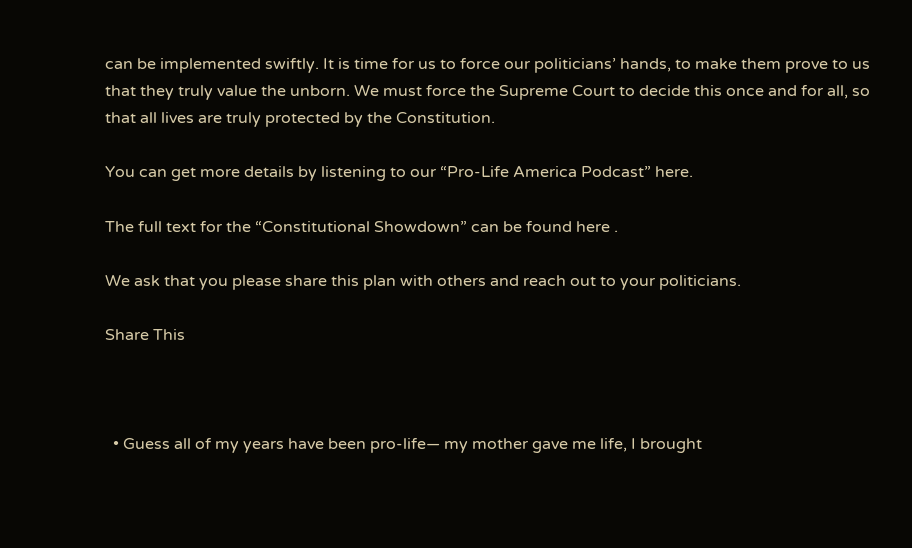can be implemented swiftly. It is time for us to force our politicians’ hands, to make them prove to us that they truly value the unborn. We must force the Supreme Court to decide this once and for all, so that all lives are truly protected by the Constitution.

You can get more details by listening to our “Pro-Life America Podcast” here.

The full text for the “Constitutional Showdown” can be found here .

We ask that you please share this plan with others and reach out to your politicians.

Share This



  • Guess all of my years have been pro-life— my mother gave me life, I brought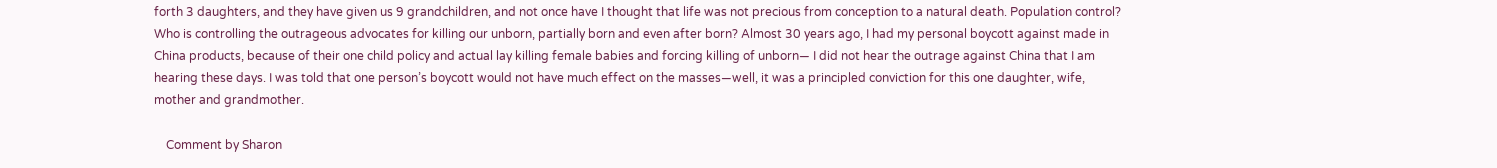forth 3 daughters, and they have given us 9 grandchildren, and not once have I thought that life was not precious from conception to a natural death. Population control? Who is controlling the outrageous advocates for killing our unborn, partially born and even after born? Almost 30 years ago, I had my personal boycott against made in China products, because of their one child policy and actual lay killing female babies and forcing killing of unborn— I did not hear the outrage against China that I am hearing these days. I was told that one person’s boycott would not have much effect on the masses—well, it was a principled conviction for this one daughter, wife, mother and grandmother.

    Comment by Sharon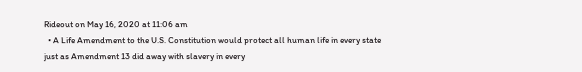Rideout on May 16, 2020 at 11:06 am
  • A Life Amendment to the U.S. Constitution would protect all human life in every state just as Amendment 13 did away with slavery in every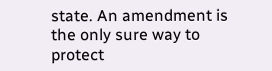state. An amendment is the only sure way to protect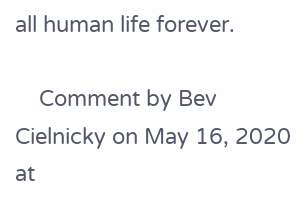all human life forever.

    Comment by Bev Cielnicky on May 16, 2020 at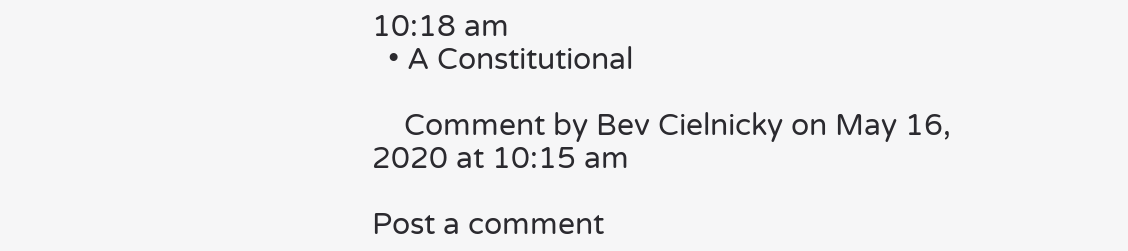10:18 am
  • A Constitutional

    Comment by Bev Cielnicky on May 16, 2020 at 10:15 am

Post a comment